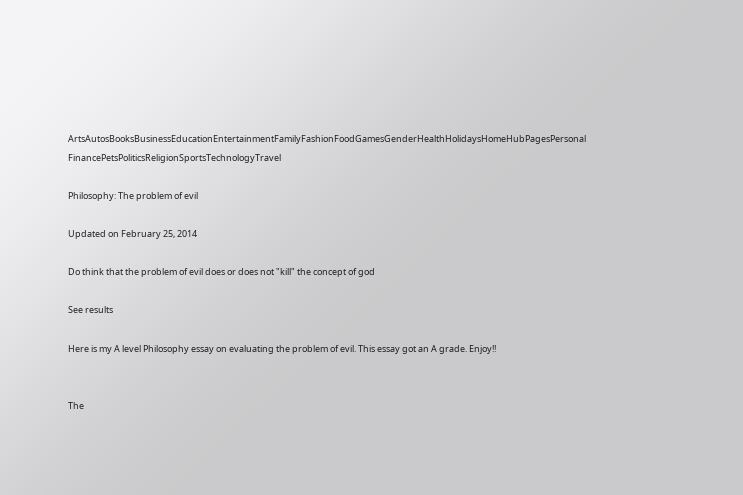ArtsAutosBooksBusinessEducationEntertainmentFamilyFashionFoodGamesGenderHealthHolidaysHomeHubPagesPersonal FinancePetsPoliticsReligionSportsTechnologyTravel

Philosophy: The problem of evil

Updated on February 25, 2014

Do think that the problem of evil does or does not "kill" the concept of god

See results

Here is my A level Philosophy essay on evaluating the problem of evil. This essay got an A grade. Enjoy!!


The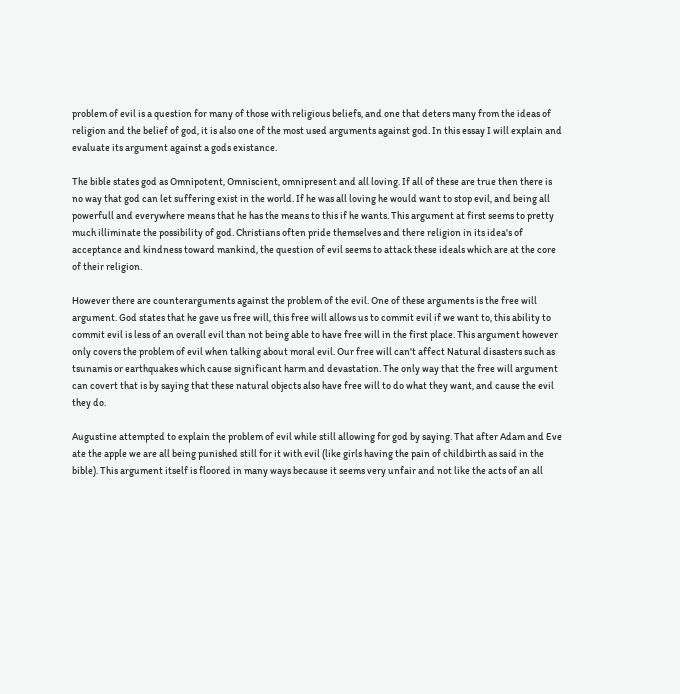problem of evil is a question for many of those with religious beliefs, and one that deters many from the ideas of religion and the belief of god, it is also one of the most used arguments against god. In this essay I will explain and evaluate its argument against a gods existance.

The bible states god as Omnipotent, Omniscient, omnipresent and all loving. If all of these are true then there is no way that god can let suffering exist in the world. If he was all loving he would want to stop evil, and being all powerfull and everywhere means that he has the means to this if he wants. This argument at first seems to pretty much illiminate the possibility of god. Christians often pride themselves and there religion in its idea's of acceptance and kindness toward mankind, the question of evil seems to attack these ideals which are at the core of their religion.

However there are counterarguments against the problem of the evil. One of these arguments is the free will argument. God states that he gave us free will, this free will allows us to commit evil if we want to, this ability to commit evil is less of an overall evil than not being able to have free will in the first place. This argument however only covers the problem of evil when talking about moral evil. Our free will can't affect Natural disasters such as tsunamis or earthquakes which cause significant harm and devastation. The only way that the free will argument can covert that is by saying that these natural objects also have free will to do what they want, and cause the evil they do.

Augustine attempted to explain the problem of evil while still allowing for god by saying. That after Adam and Eve ate the apple we are all being punished still for it with evil (like girls having the pain of childbirth as said in the bible). This argument itself is floored in many ways because it seems very unfair and not like the acts of an all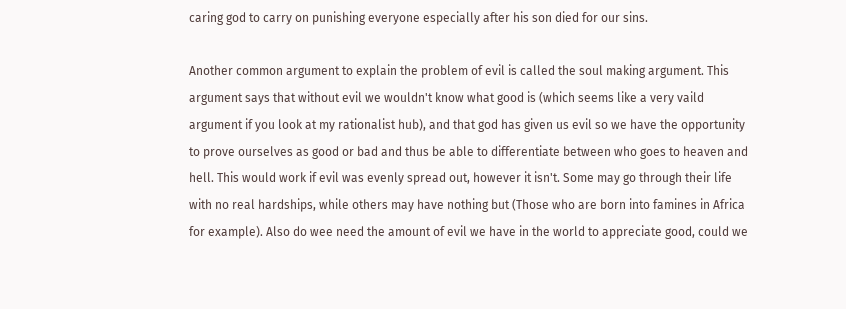caring god to carry on punishing everyone especially after his son died for our sins.

Another common argument to explain the problem of evil is called the soul making argument. This argument says that without evil we wouldn't know what good is (which seems like a very vaild argument if you look at my rationalist hub), and that god has given us evil so we have the opportunity to prove ourselves as good or bad and thus be able to differentiate between who goes to heaven and hell. This would work if evil was evenly spread out, however it isn't. Some may go through their life with no real hardships, while others may have nothing but (Those who are born into famines in Africa for example). Also do wee need the amount of evil we have in the world to appreciate good, could we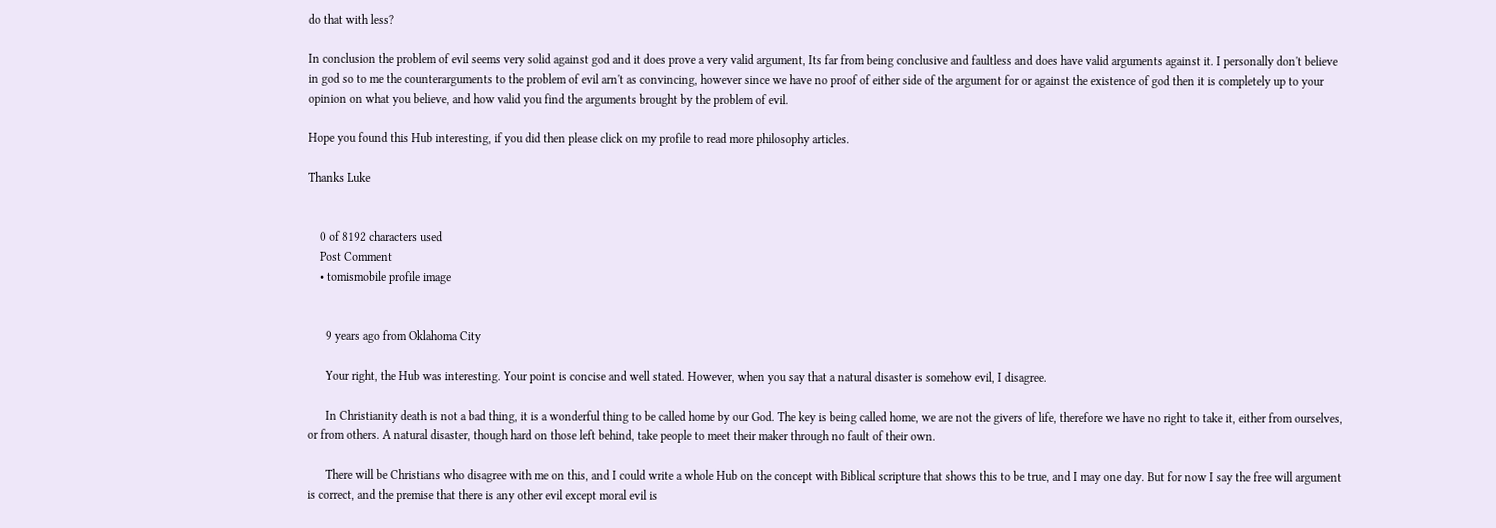do that with less?

In conclusion the problem of evil seems very solid against god and it does prove a very valid argument, Its far from being conclusive and faultless and does have valid arguments against it. I personally don't believe in god so to me the counterarguments to the problem of evil arn't as convincing, however since we have no proof of either side of the argument for or against the existence of god then it is completely up to your opinion on what you believe, and how valid you find the arguments brought by the problem of evil.

Hope you found this Hub interesting, if you did then please click on my profile to read more philosophy articles.

Thanks Luke


    0 of 8192 characters used
    Post Comment
    • tomismobile profile image


      9 years ago from Oklahoma City

      Your right, the Hub was interesting. Your point is concise and well stated. However, when you say that a natural disaster is somehow evil, I disagree.

      In Christianity death is not a bad thing, it is a wonderful thing to be called home by our God. The key is being called home, we are not the givers of life, therefore we have no right to take it, either from ourselves, or from others. A natural disaster, though hard on those left behind, take people to meet their maker through no fault of their own.

      There will be Christians who disagree with me on this, and I could write a whole Hub on the concept with Biblical scripture that shows this to be true, and I may one day. But for now I say the free will argument is correct, and the premise that there is any other evil except moral evil is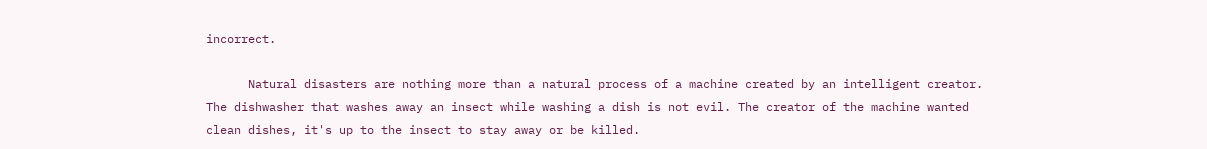incorrect.

      Natural disasters are nothing more than a natural process of a machine created by an intelligent creator. The dishwasher that washes away an insect while washing a dish is not evil. The creator of the machine wanted clean dishes, it's up to the insect to stay away or be killed.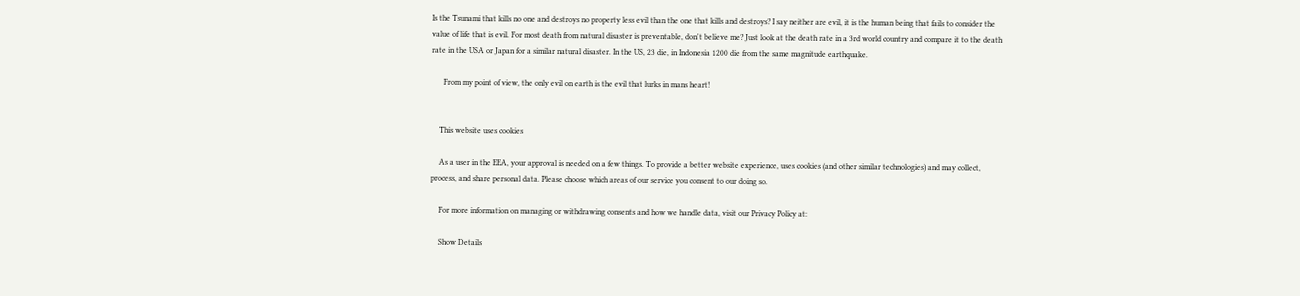Is the Tsunami that kills no one and destroys no property less evil than the one that kills and destroys? I say neither are evil, it is the human being that fails to consider the value of life that is evil. For most death from natural disaster is preventable, don't believe me? Just look at the death rate in a 3rd world country and compare it to the death rate in the USA or Japan for a similar natural disaster. In the US, 23 die, in Indonesia 1200 die from the same magnitude earthquake.

      From my point of view, the only evil on earth is the evil that lurks in mans heart!


    This website uses cookies

    As a user in the EEA, your approval is needed on a few things. To provide a better website experience, uses cookies (and other similar technologies) and may collect, process, and share personal data. Please choose which areas of our service you consent to our doing so.

    For more information on managing or withdrawing consents and how we handle data, visit our Privacy Policy at:

    Show Details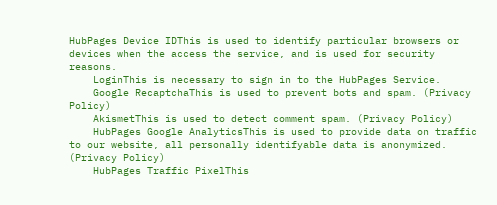HubPages Device IDThis is used to identify particular browsers or devices when the access the service, and is used for security reasons.
    LoginThis is necessary to sign in to the HubPages Service.
    Google RecaptchaThis is used to prevent bots and spam. (Privacy Policy)
    AkismetThis is used to detect comment spam. (Privacy Policy)
    HubPages Google AnalyticsThis is used to provide data on traffic to our website, all personally identifyable data is anonymized. (Privacy Policy)
    HubPages Traffic PixelThis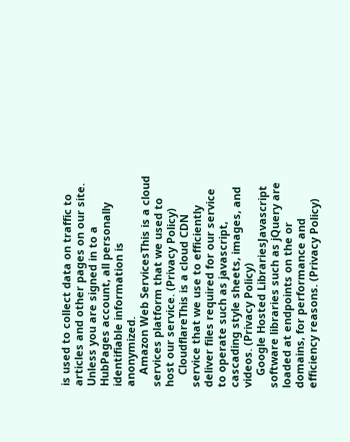is used to collect data on traffic to articles and other pages on our site. Unless you are signed in to a HubPages account, all personally identifiable information is anonymized.
    Amazon Web ServicesThis is a cloud services platform that we used to host our service. (Privacy Policy)
    CloudflareThis is a cloud CDN service that we use to efficiently deliver files required for our service to operate such as javascript, cascading style sheets, images, and videos. (Privacy Policy)
    Google Hosted LibrariesJavascript software libraries such as jQuery are loaded at endpoints on the or domains, for performance and efficiency reasons. (Privacy Policy)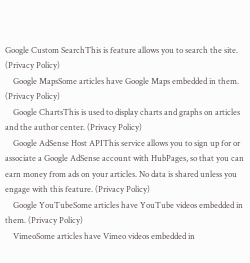Google Custom SearchThis is feature allows you to search the site. (Privacy Policy)
    Google MapsSome articles have Google Maps embedded in them. (Privacy Policy)
    Google ChartsThis is used to display charts and graphs on articles and the author center. (Privacy Policy)
    Google AdSense Host APIThis service allows you to sign up for or associate a Google AdSense account with HubPages, so that you can earn money from ads on your articles. No data is shared unless you engage with this feature. (Privacy Policy)
    Google YouTubeSome articles have YouTube videos embedded in them. (Privacy Policy)
    VimeoSome articles have Vimeo videos embedded in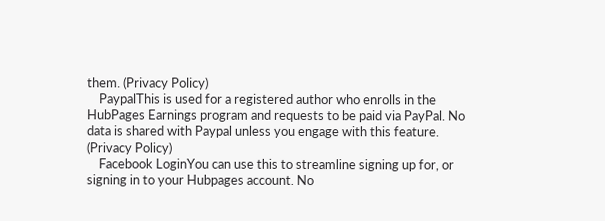them. (Privacy Policy)
    PaypalThis is used for a registered author who enrolls in the HubPages Earnings program and requests to be paid via PayPal. No data is shared with Paypal unless you engage with this feature. (Privacy Policy)
    Facebook LoginYou can use this to streamline signing up for, or signing in to your Hubpages account. No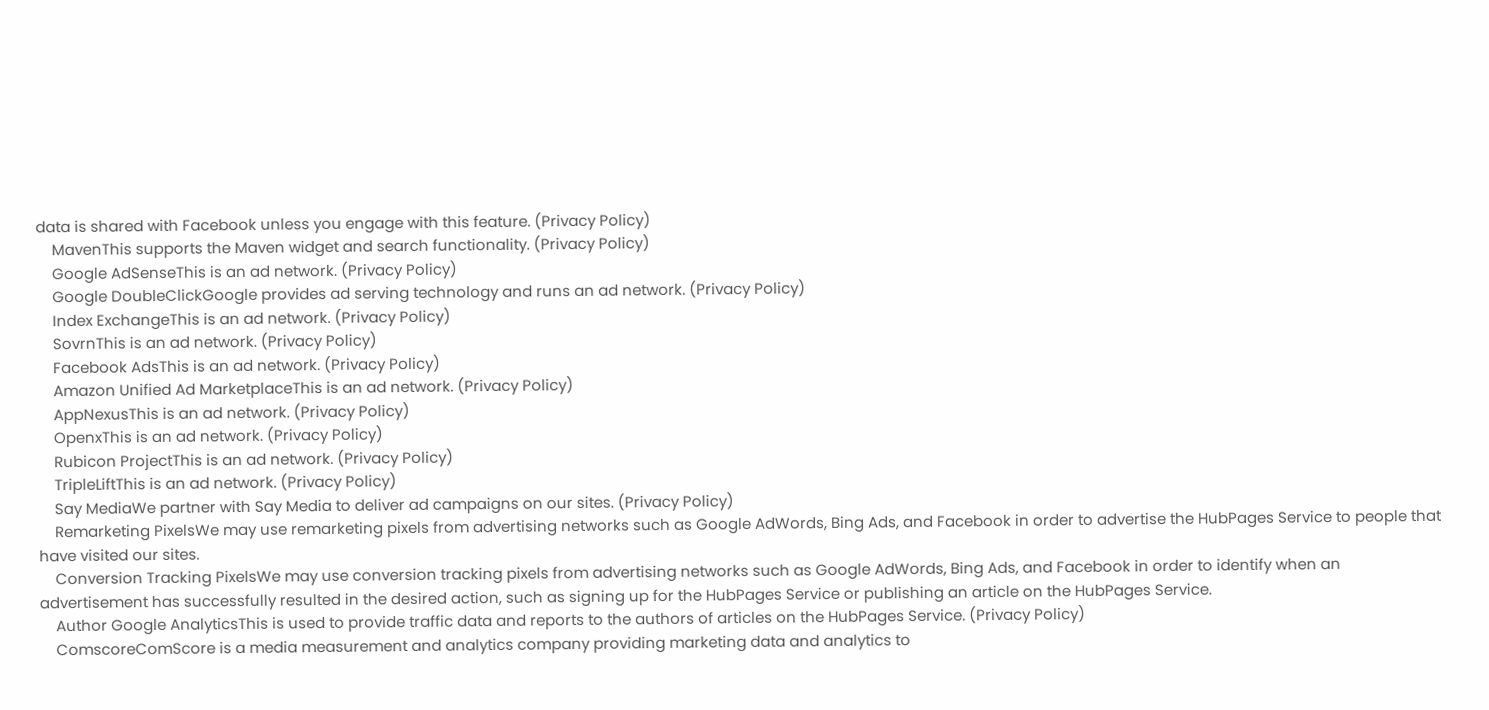data is shared with Facebook unless you engage with this feature. (Privacy Policy)
    MavenThis supports the Maven widget and search functionality. (Privacy Policy)
    Google AdSenseThis is an ad network. (Privacy Policy)
    Google DoubleClickGoogle provides ad serving technology and runs an ad network. (Privacy Policy)
    Index ExchangeThis is an ad network. (Privacy Policy)
    SovrnThis is an ad network. (Privacy Policy)
    Facebook AdsThis is an ad network. (Privacy Policy)
    Amazon Unified Ad MarketplaceThis is an ad network. (Privacy Policy)
    AppNexusThis is an ad network. (Privacy Policy)
    OpenxThis is an ad network. (Privacy Policy)
    Rubicon ProjectThis is an ad network. (Privacy Policy)
    TripleLiftThis is an ad network. (Privacy Policy)
    Say MediaWe partner with Say Media to deliver ad campaigns on our sites. (Privacy Policy)
    Remarketing PixelsWe may use remarketing pixels from advertising networks such as Google AdWords, Bing Ads, and Facebook in order to advertise the HubPages Service to people that have visited our sites.
    Conversion Tracking PixelsWe may use conversion tracking pixels from advertising networks such as Google AdWords, Bing Ads, and Facebook in order to identify when an advertisement has successfully resulted in the desired action, such as signing up for the HubPages Service or publishing an article on the HubPages Service.
    Author Google AnalyticsThis is used to provide traffic data and reports to the authors of articles on the HubPages Service. (Privacy Policy)
    ComscoreComScore is a media measurement and analytics company providing marketing data and analytics to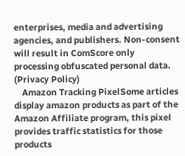enterprises, media and advertising agencies, and publishers. Non-consent will result in ComScore only processing obfuscated personal data. (Privacy Policy)
    Amazon Tracking PixelSome articles display amazon products as part of the Amazon Affiliate program, this pixel provides traffic statistics for those products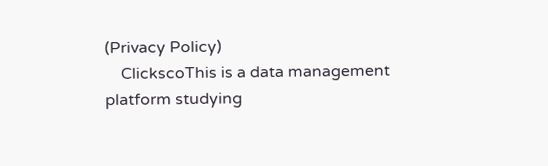(Privacy Policy)
    ClickscoThis is a data management platform studying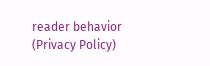reader behavior (Privacy Policy)